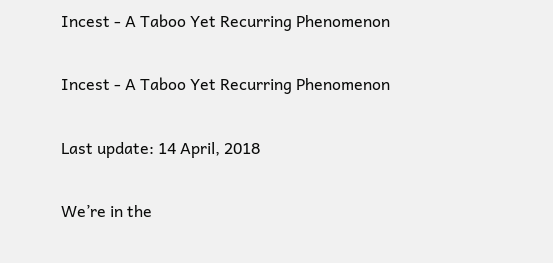Incest - A Taboo Yet Recurring Phenomenon

Incest - A Taboo Yet Recurring Phenomenon

Last update: 14 April, 2018

We’re in the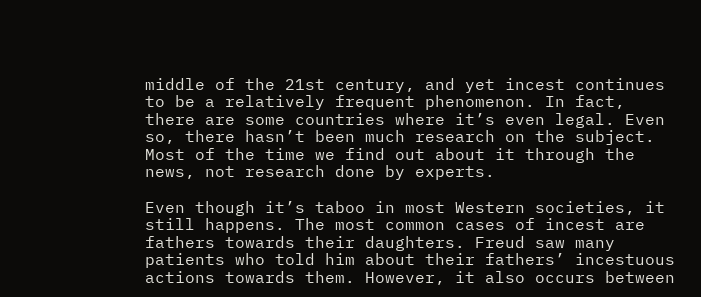middle of the 21st century, and yet incest continues to be a relatively frequent phenomenon. In fact, there are some countries where it’s even legal. Even so, there hasn’t been much research on the subject. Most of the time we find out about it through the news, not research done by experts.

Even though it’s taboo in most Western societies, it still happens. The most common cases of incest are fathers towards their daughters. Freud saw many patients who told him about their fathers’ incestuous actions towards them. However, it also occurs between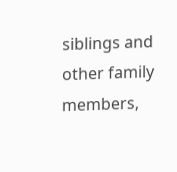siblings and other family members,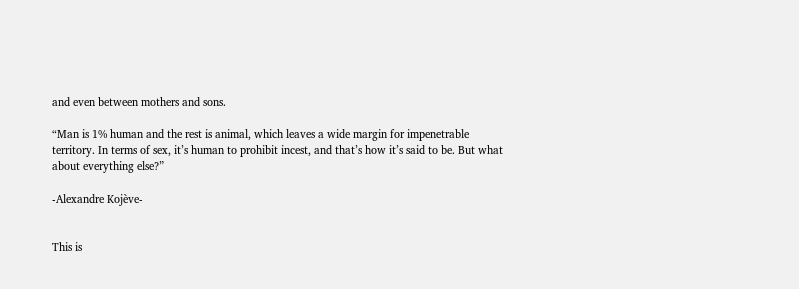and even between mothers and sons.

“Man is 1% human and the rest is animal, which leaves a wide margin for impenetrable territory. In terms of sex, it’s human to prohibit incest, and that’s how it’s said to be. But what about everything else?”

-Alexandre Kojève-


This is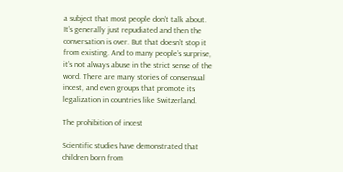a subject that most people don’t talk about. It’s generally just repudiated and then the conversation is over. But that doesn’t stop it from existing. And to many people’s surprise, it’s not always abuse in the strict sense of the word. There are many stories of consensual incest, and even groups that promote its legalization in countries like Switzerland.

The prohibition of incest

Scientific studies have demonstrated that children born from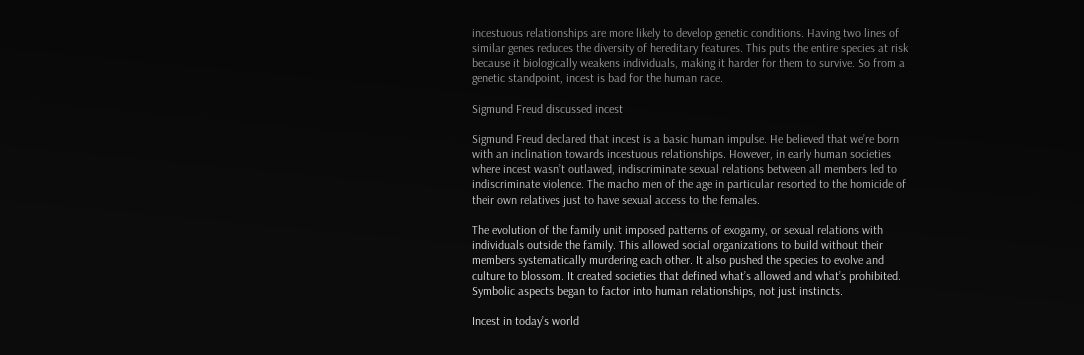incestuous relationships are more likely to develop genetic conditions. Having two lines of similar genes reduces the diversity of hereditary features. This puts the entire species at risk because it biologically weakens individuals, making it harder for them to survive. So from a genetic standpoint, incest is bad for the human race.

Sigmund Freud discussed incest

Sigmund Freud declared that incest is a basic human impulse. He believed that we’re born with an inclination towards incestuous relationships. However, in early human societies where incest wasn’t outlawed, indiscriminate sexual relations between all members led to indiscriminate violence. The macho men of the age in particular resorted to the homicide of their own relatives just to have sexual access to the females.

The evolution of the family unit imposed patterns of exogamy, or sexual relations with individuals outside the family. This allowed social organizations to build without their members systematically murdering each other. It also pushed the species to evolve and culture to blossom. It created societies that defined what’s allowed and what’s prohibited. Symbolic aspects began to factor into human relationships, not just instincts.

Incest in today’s world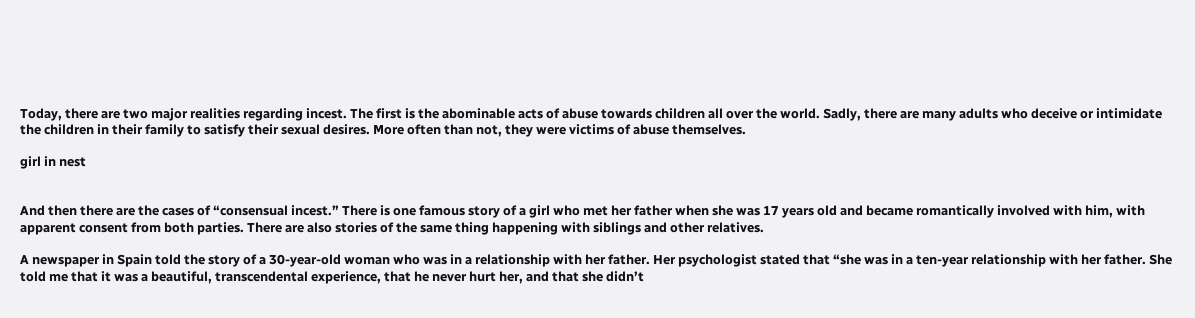Today, there are two major realities regarding incest. The first is the abominable acts of abuse towards children all over the world. Sadly, there are many adults who deceive or intimidate the children in their family to satisfy their sexual desires. More often than not, they were victims of abuse themselves.

girl in nest


And then there are the cases of “consensual incest.” There is one famous story of a girl who met her father when she was 17 years old and became romantically involved with him, with apparent consent from both parties. There are also stories of the same thing happening with siblings and other relatives.

A newspaper in Spain told the story of a 30-year-old woman who was in a relationship with her father. Her psychologist stated that “she was in a ten-year relationship with her father. She told me that it was a beautiful, transcendental experience, that he never hurt her, and that she didn’t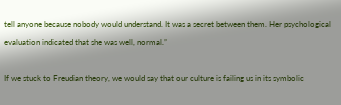tell anyone because nobody would understand. It was a secret between them. Her psychological evaluation indicated that she was well, normal.”

If we stuck to Freudian theory, we would say that our culture is failing us in its symbolic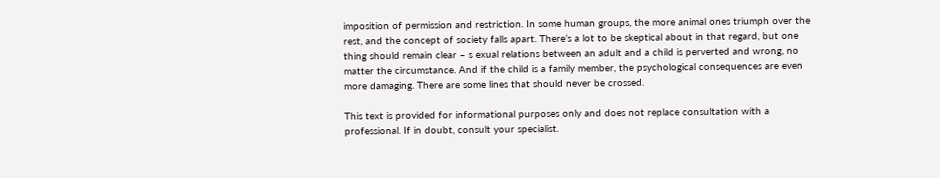imposition of permission and restriction. In some human groups, the more animal ones triumph over the rest, and the concept of society falls apart. There’s a lot to be skeptical about in that regard, but one thing should remain clear – s exual relations between an adult and a child is perverted and wrong, no matter the circumstance. And if the child is a family member, the psychological consequences are even more damaging. There are some lines that should never be crossed.

This text is provided for informational purposes only and does not replace consultation with a professional. If in doubt, consult your specialist.